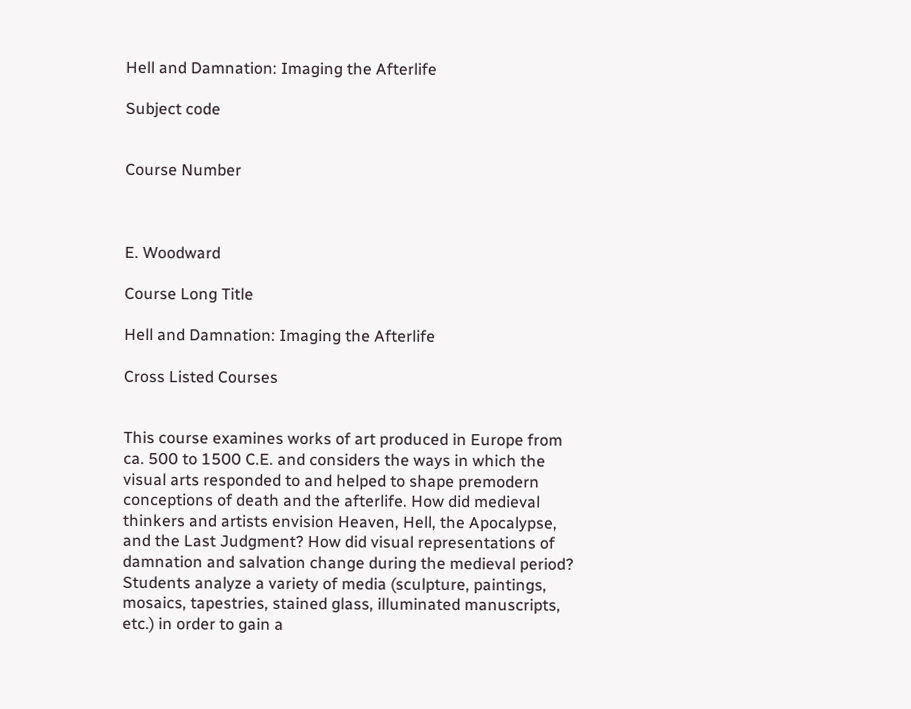Hell and Damnation: Imaging the Afterlife

Subject code


Course Number



E. Woodward

Course Long Title

Hell and Damnation: Imaging the Afterlife

Cross Listed Courses


This course examines works of art produced in Europe from ca. 500 to 1500 C.E. and considers the ways in which the visual arts responded to and helped to shape premodern conceptions of death and the afterlife. How did medieval thinkers and artists envision Heaven, Hell, the Apocalypse, and the Last Judgment? How did visual representations of damnation and salvation change during the medieval period? Students analyze a variety of media (sculpture, paintings, mosaics, tapestries, stained glass, illuminated manuscripts, etc.) in order to gain a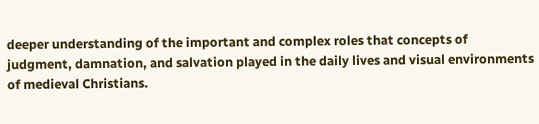deeper understanding of the important and complex roles that concepts of judgment, damnation, and salvation played in the daily lives and visual environments of medieval Christians.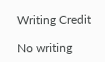Writing Credit

No writing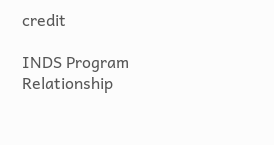credit

INDS Program Relationship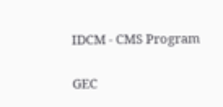IDCM - CMS Program

GEC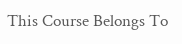This Course Belongs To